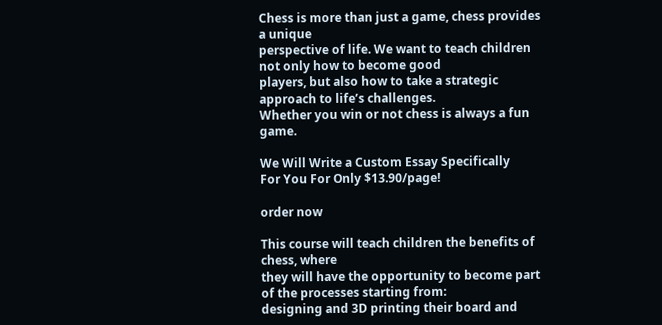Chess is more than just a game, chess provides a unique
perspective of life. We want to teach children not only how to become good
players, but also how to take a strategic approach to life’s challenges.
Whether you win or not chess is always a fun game.

We Will Write a Custom Essay Specifically
For You For Only $13.90/page!

order now

This course will teach children the benefits of chess, where
they will have the opportunity to become part of the processes starting from:
designing and 3D printing their board and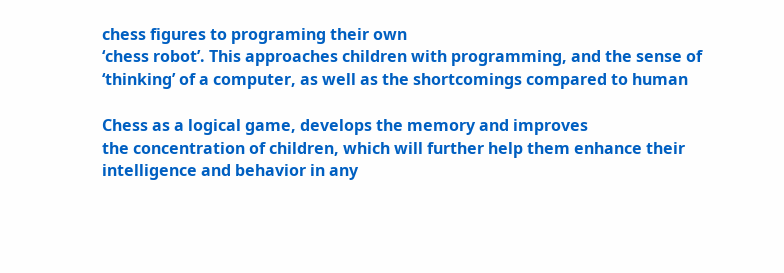chess figures to programing their own
‘chess robot’. This approaches children with programming, and the sense of
‘thinking’ of a computer, as well as the shortcomings compared to human

Chess as a logical game, develops the memory and improves
the concentration of children, which will further help them enhance their
intelligence and behavior in any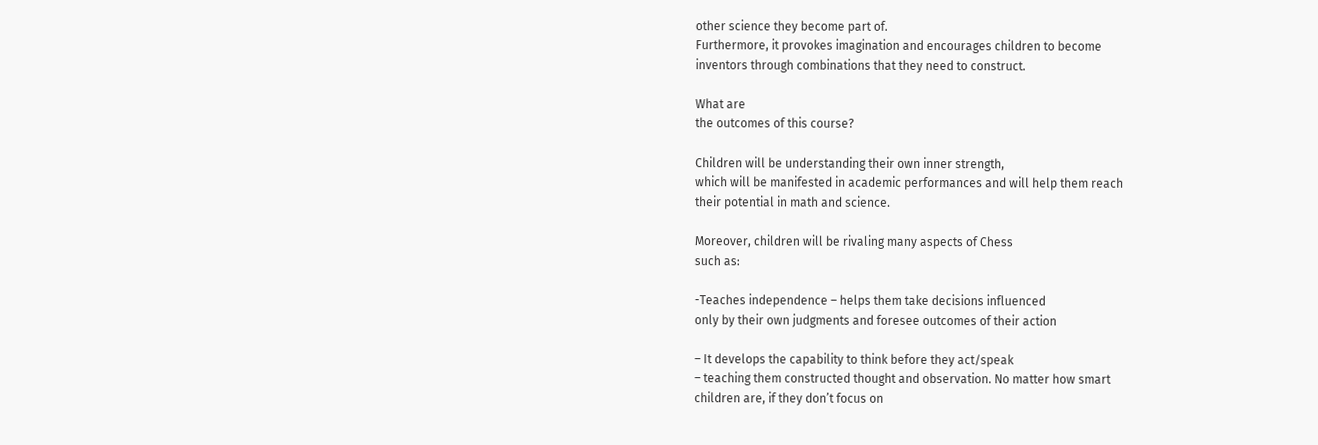other science they become part of.
Furthermore, it provokes imagination and encourages children to become
inventors through combinations that they need to construct.

What are
the outcomes of this course?

Children will be understanding their own inner strength,
which will be manifested in academic performances and will help them reach
their potential in math and science.

Moreover, children will be rivaling many aspects of Chess
such as:

-Teaches independence – helps them take decisions influenced
only by their own judgments and foresee outcomes of their action

– It develops the capability to think before they act/speak
– teaching them constructed thought and observation. No matter how smart
children are, if they don’t focus on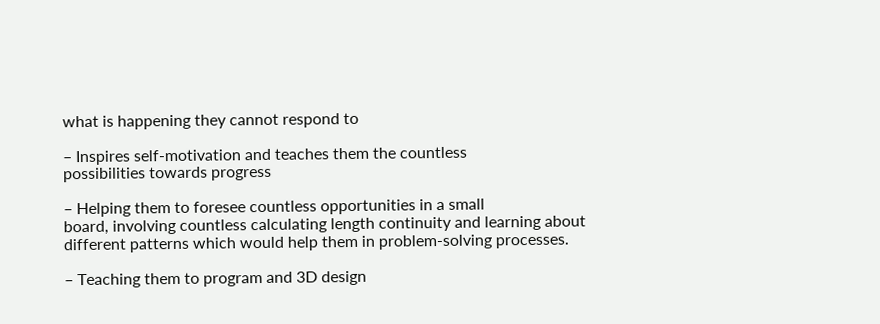what is happening they cannot respond to

– Inspires self-motivation and teaches them the countless
possibilities towards progress

– Helping them to foresee countless opportunities in a small
board, involving countless calculating length continuity and learning about
different patterns which would help them in problem-solving processes.

– Teaching them to program and 3D design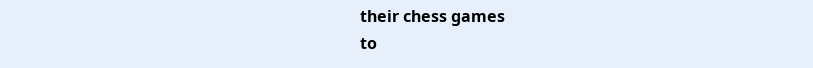their chess games
to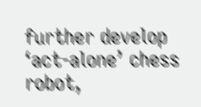further develop ‘act-alone’ chess robot,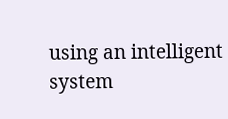using an intelligent system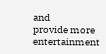and
provide more entertainment